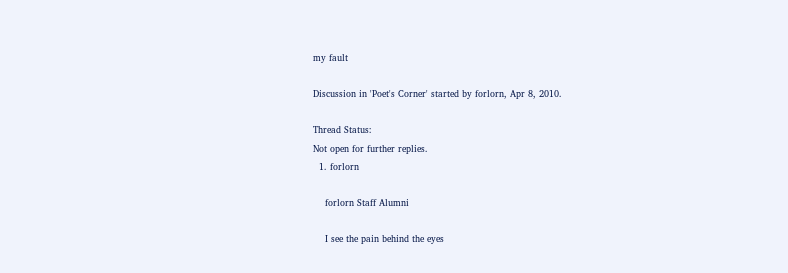my fault

Discussion in 'Poet's Corner' started by forlorn, Apr 8, 2010.

Thread Status:
Not open for further replies.
  1. forlorn

    forlorn Staff Alumni

    I see the pain behind the eyes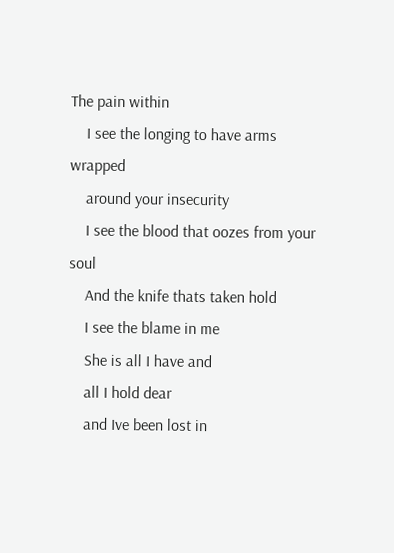The pain within
    I see the longing to have arms wrapped
    around your insecurity
    I see the blood that oozes from your soul
    And the knife thats taken hold
    I see the blame in me
    She is all I have and
    all I hold dear
    and Ive been lost in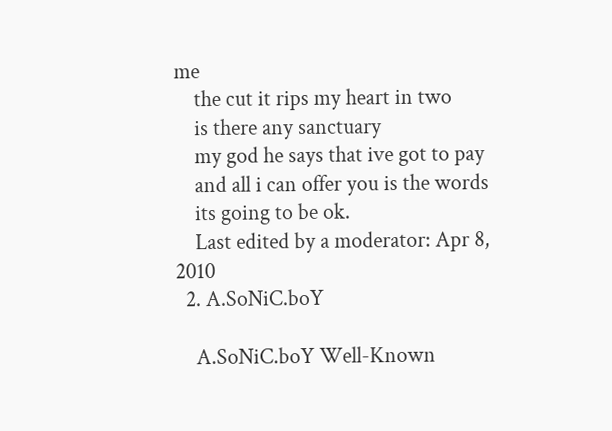me
    the cut it rips my heart in two
    is there any sanctuary
    my god he says that ive got to pay
    and all i can offer you is the words
    its going to be ok.
    Last edited by a moderator: Apr 8, 2010
  2. A.SoNiC.boY

    A.SoNiC.boY Well-Known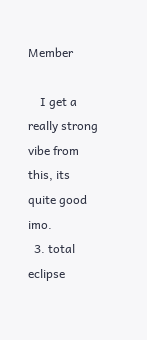Member

    I get a really strong vibe from this, its quite good imo.
  3. total eclipse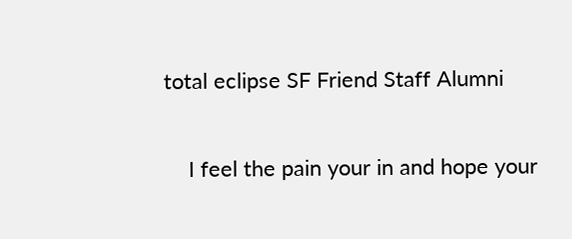total eclipse SF Friend Staff Alumni

    I feel the pain your in and hope your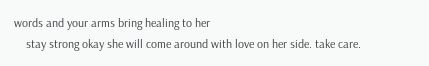words and your arms bring healing to her
    stay strong okay she will come around with love on her side. take care.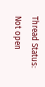Thread Status:
Not open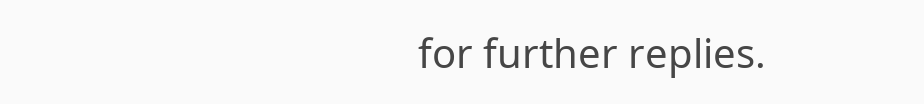for further replies.